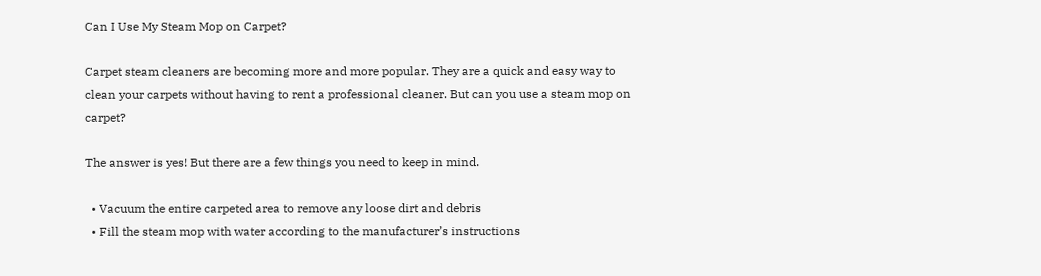Can I Use My Steam Mop on Carpet?

Carpet steam cleaners are becoming more and more popular. They are a quick and easy way to clean your carpets without having to rent a professional cleaner. But can you use a steam mop on carpet?

The answer is yes! But there are a few things you need to keep in mind.

  • Vacuum the entire carpeted area to remove any loose dirt and debris
  • Fill the steam mop with water according to the manufacturer’s instructions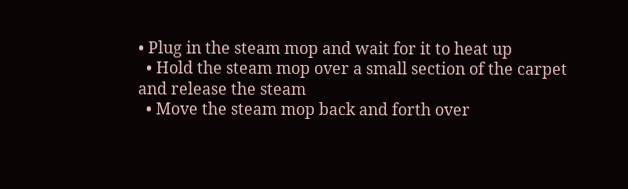• Plug in the steam mop and wait for it to heat up
  • Hold the steam mop over a small section of the carpet and release the steam
  • Move the steam mop back and forth over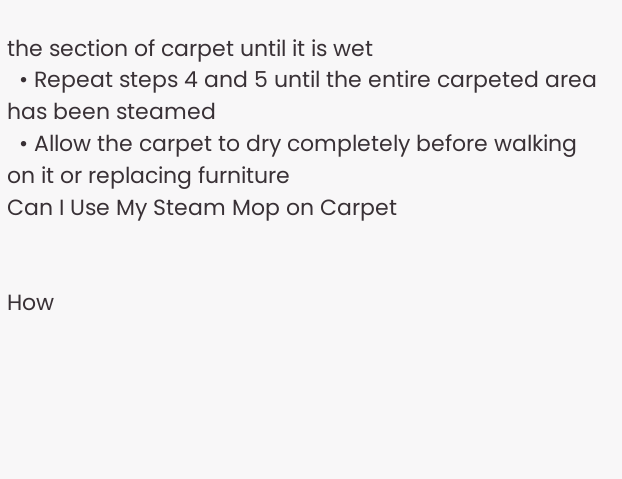the section of carpet until it is wet
  • Repeat steps 4 and 5 until the entire carpeted area has been steamed
  • Allow the carpet to dry completely before walking on it or replacing furniture
Can I Use My Steam Mop on Carpet


How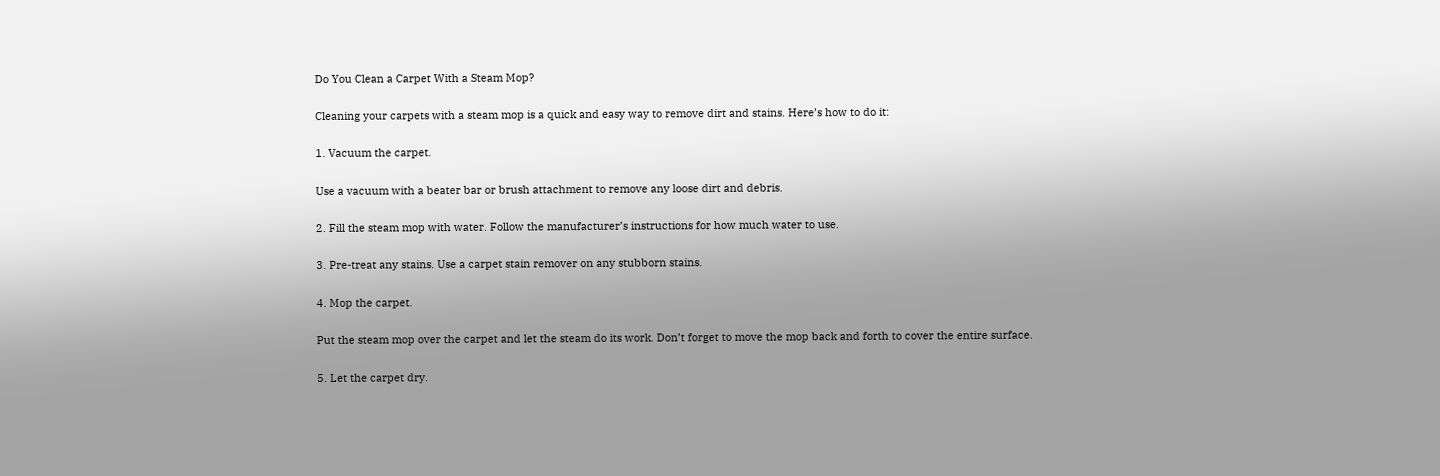Do You Clean a Carpet With a Steam Mop?

Cleaning your carpets with a steam mop is a quick and easy way to remove dirt and stains. Here’s how to do it:

1. Vacuum the carpet.

Use a vacuum with a beater bar or brush attachment to remove any loose dirt and debris.

2. Fill the steam mop with water. Follow the manufacturer’s instructions for how much water to use.

3. Pre-treat any stains. Use a carpet stain remover on any stubborn stains.

4. Mop the carpet.

Put the steam mop over the carpet and let the steam do its work. Don’t forget to move the mop back and forth to cover the entire surface.

5. Let the carpet dry.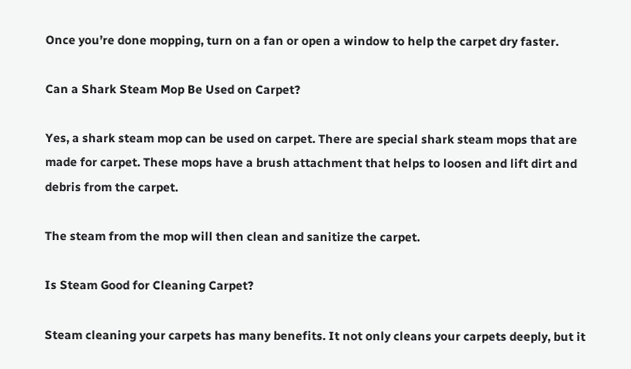Once you’re done mopping, turn on a fan or open a window to help the carpet dry faster.

Can a Shark Steam Mop Be Used on Carpet?

Yes, a shark steam mop can be used on carpet. There are special shark steam mops that are made for carpet. These mops have a brush attachment that helps to loosen and lift dirt and debris from the carpet.

The steam from the mop will then clean and sanitize the carpet.

Is Steam Good for Cleaning Carpet?

Steam cleaning your carpets has many benefits. It not only cleans your carpets deeply, but it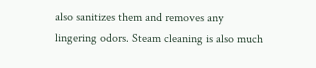also sanitizes them and removes any lingering odors. Steam cleaning is also much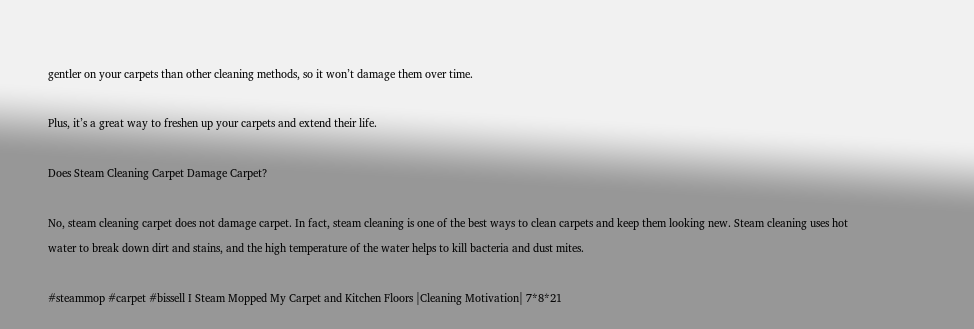gentler on your carpets than other cleaning methods, so it won’t damage them over time.

Plus, it’s a great way to freshen up your carpets and extend their life.

Does Steam Cleaning Carpet Damage Carpet?

No, steam cleaning carpet does not damage carpet. In fact, steam cleaning is one of the best ways to clean carpets and keep them looking new. Steam cleaning uses hot water to break down dirt and stains, and the high temperature of the water helps to kill bacteria and dust mites.

#steammop #carpet #bissell I Steam Mopped My Carpet and Kitchen Floors |Cleaning Motivation| 7*8*21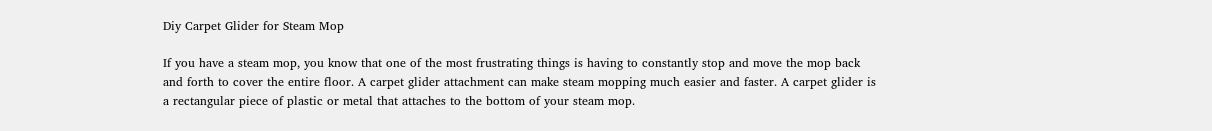Diy Carpet Glider for Steam Mop

If you have a steam mop, you know that one of the most frustrating things is having to constantly stop and move the mop back and forth to cover the entire floor. A carpet glider attachment can make steam mopping much easier and faster. A carpet glider is a rectangular piece of plastic or metal that attaches to the bottom of your steam mop.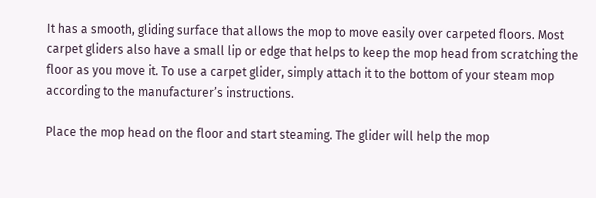It has a smooth, gliding surface that allows the mop to move easily over carpeted floors. Most carpet gliders also have a small lip or edge that helps to keep the mop head from scratching the floor as you move it. To use a carpet glider, simply attach it to the bottom of your steam mop according to the manufacturer’s instructions.

Place the mop head on the floor and start steaming. The glider will help the mop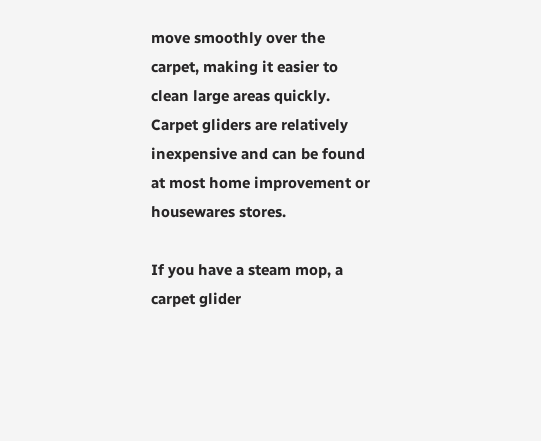move smoothly over the carpet, making it easier to clean large areas quickly. Carpet gliders are relatively inexpensive and can be found at most home improvement or housewares stores.

If you have a steam mop, a carpet glider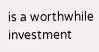is a worthwhile investment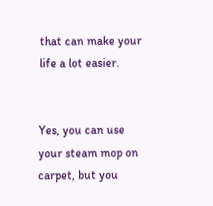that can make your life a lot easier.


Yes, you can use your steam mop on carpet, but you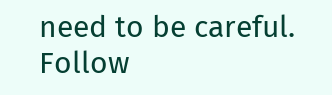need to be careful. Follow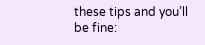these tips and you’ll be fine: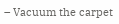– Vacuum the carpet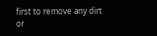first to remove any dirt or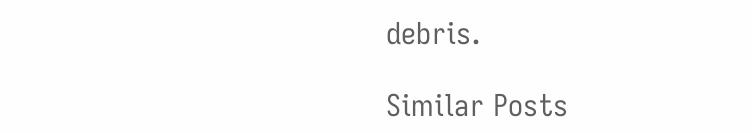debris.

Similar Posts